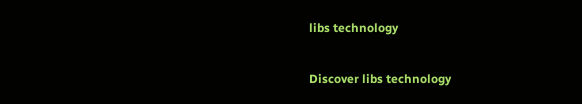libs technology

Discover libs technology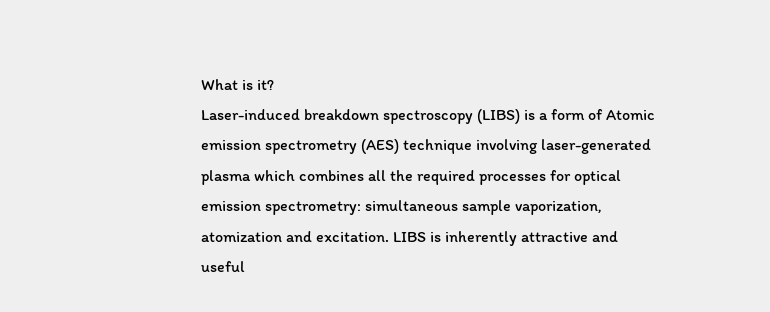What is it?
Laser-induced breakdown spectroscopy (LIBS) is a form of Atomic emission spectrometry (AES) technique involving laser-generated plasma which combines all the required processes for optical emission spectrometry: simultaneous sample vaporization, atomization and excitation. LIBS is inherently attractive and useful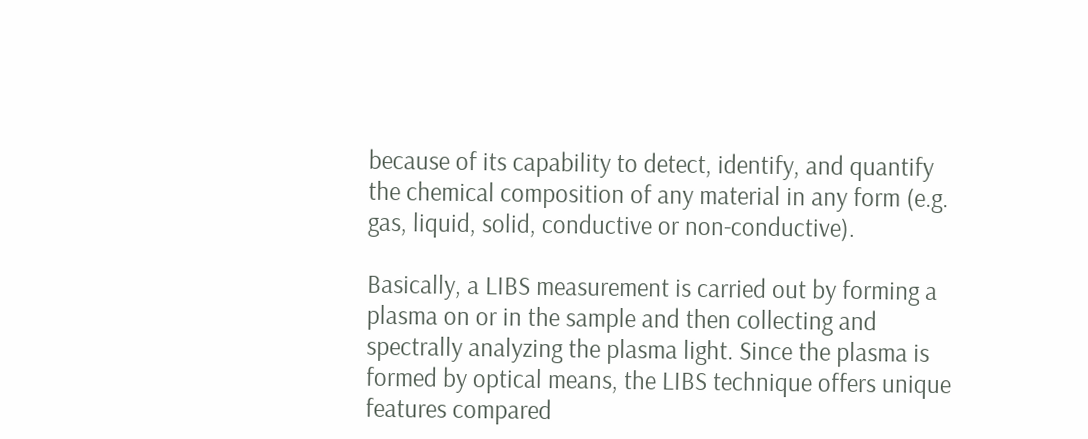because of its capability to detect, identify, and quantify the chemical composition of any material in any form (e.g. gas, liquid, solid, conductive or non-conductive).

Basically, a LIBS measurement is carried out by forming a plasma on or in the sample and then collecting and spectrally analyzing the plasma light. Since the plasma is formed by optical means, the LIBS technique offers unique features compared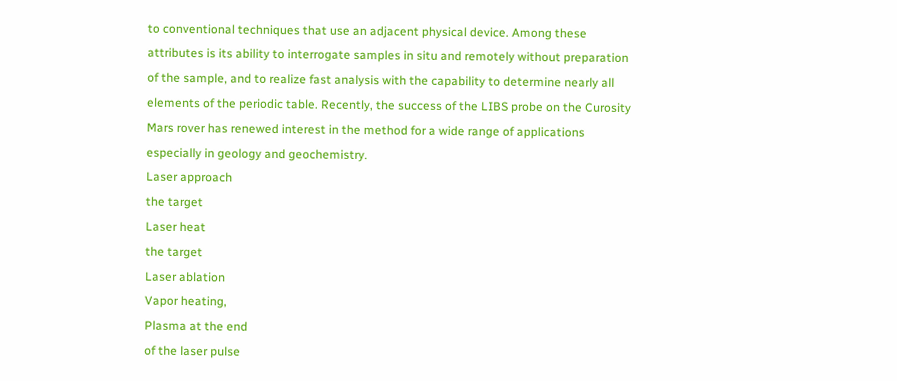to conventional techniques that use an adjacent physical device. Among these attributes is its ability to interrogate samples in situ and remotely without preparation of the sample, and to realize fast analysis with the capability to determine nearly all elements of the periodic table. Recently, the success of the LIBS probe on the Curosity Mars rover has renewed interest in the method for a wide range of applications especially in geology and geochemistry.
Laser approach
the target
Laser heat
the target
Laser ablation
Vapor heating,
Plasma at the end
of the laser pulse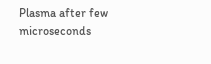Plasma after few microseconds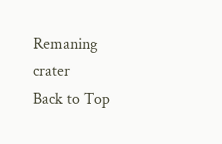Remaning crater
Back to Top